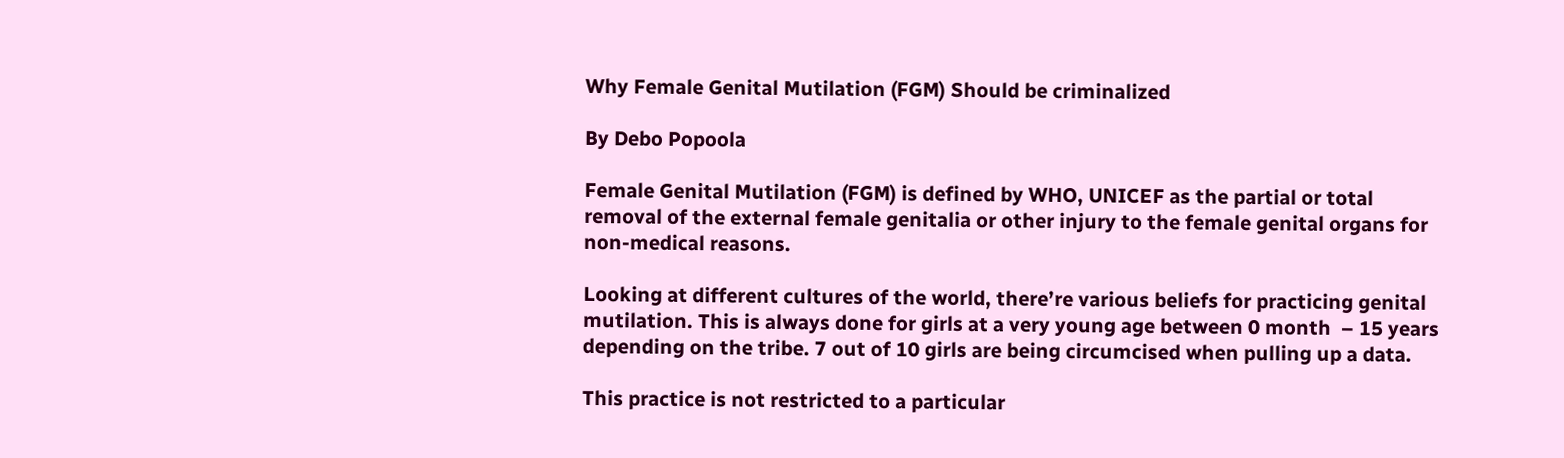Why Female Genital Mutilation (FGM) Should be criminalized

By Debo Popoola

Female Genital Mutilation (FGM) is defined by WHO, UNICEF as the partial or total removal of the external female genitalia or other injury to the female genital organs for non-medical reasons.

Looking at different cultures of the world, there’re various beliefs for practicing genital mutilation. This is always done for girls at a very young age between 0 month  – 15 years depending on the tribe. 7 out of 10 girls are being circumcised when pulling up a data.

This practice is not restricted to a particular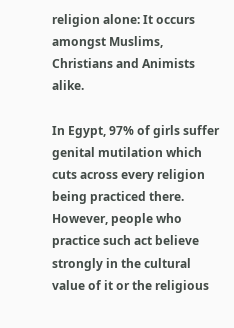religion alone: It occurs amongst Muslims, Christians and Animists alike.

In Egypt, 97% of girls suffer genital mutilation which cuts across every religion being practiced there. However, people who practice such act believe strongly in the cultural value of it or the religious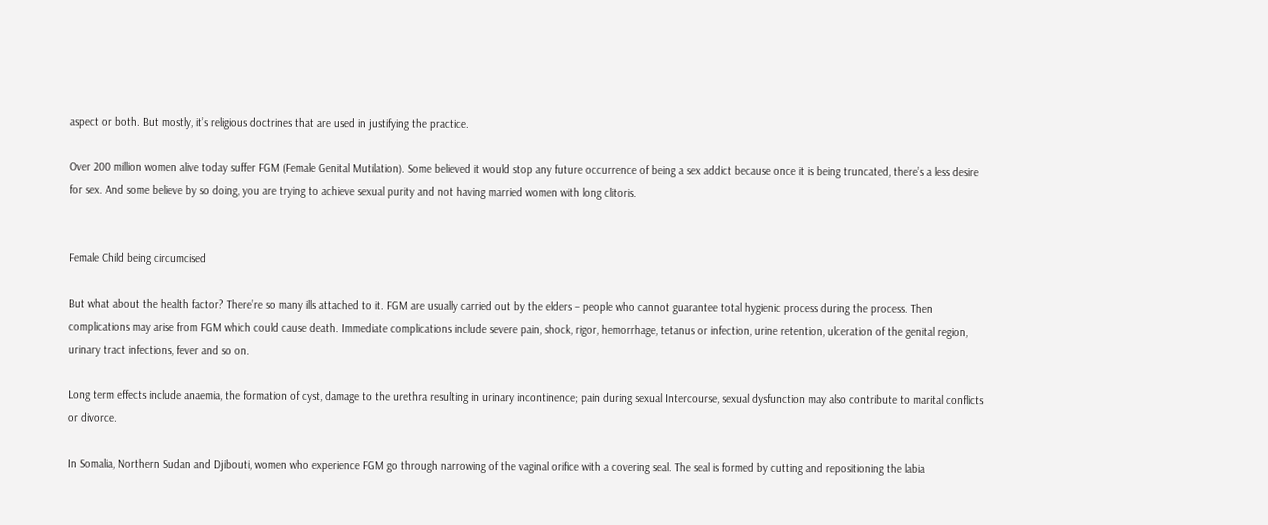aspect or both. But mostly, it’s religious doctrines that are used in justifying the practice.

Over 200 million women alive today suffer FGM (Female Genital Mutilation). Some believed it would stop any future occurrence of being a sex addict because once it is being truncated, there’s a less desire for sex. And some believe by so doing, you are trying to achieve sexual purity and not having married women with long clitoris.


Female Child being circumcised

But what about the health factor? There’re so many ills attached to it. FGM are usually carried out by the elders – people who cannot guarantee total hygienic process during the process. Then complications may arise from FGM which could cause death. Immediate complications include severe pain, shock, rigor, hemorrhage, tetanus or infection, urine retention, ulceration of the genital region, urinary tract infections, fever and so on.

Long term effects include anaemia, the formation of cyst, damage to the urethra resulting in urinary incontinence; pain during sexual Intercourse, sexual dysfunction may also contribute to marital conflicts or divorce.

In Somalia, Northern Sudan and Djibouti, women who experience FGM go through narrowing of the vaginal orifice with a covering seal. The seal is formed by cutting and repositioning the labia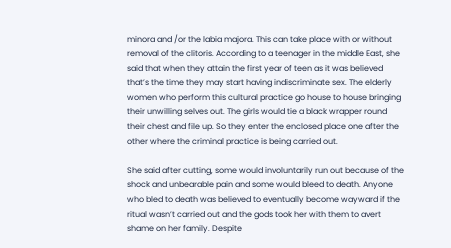minora and /or the labia majora. This can take place with or without removal of the clitoris. According to a teenager in the middle East, she said that when they attain the first year of teen as it was believed that’s the time they may start having indiscriminate sex. The elderly women who perform this cultural practice go house to house bringing their unwilling selves out. The girls would tie a black wrapper round their chest and file up. So they enter the enclosed place one after the other where the criminal practice is being carried out.

She said after cutting, some would involuntarily run out because of the shock and unbearable pain and some would bleed to death. Anyone who bled to death was believed to eventually become wayward if the ritual wasn’t carried out and the gods took her with them to avert shame on her family. Despite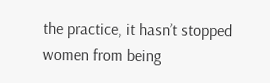the practice, it hasn’t stopped women from being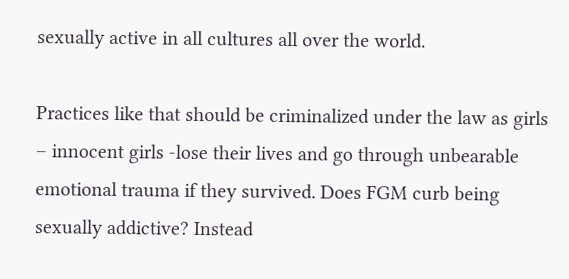sexually active in all cultures all over the world.

Practices like that should be criminalized under the law as girls – innocent girls -lose their lives and go through unbearable emotional trauma if they survived. Does FGM curb being sexually addictive? Instead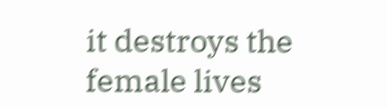it destroys the female lives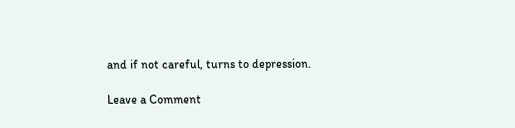and if not careful, turns to depression.

Leave a Comment